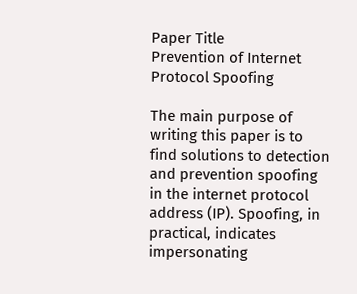Paper Title
Prevention of Internet Protocol Spoofing

The main purpose of writing this paper is to find solutions to detection and prevention spoofing in the internet protocol address (IP). Spoofing, in practical, indicates impersonating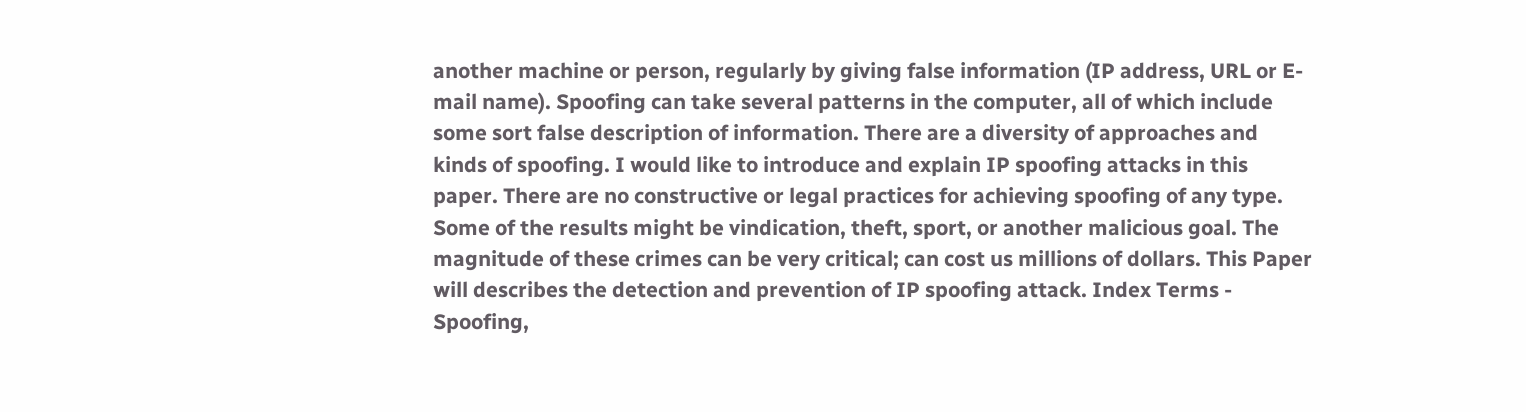another machine or person, regularly by giving false information (IP address, URL or E-mail name). Spoofing can take several patterns in the computer, all of which include some sort false description of information. There are a diversity of approaches and kinds of spoofing. I would like to introduce and explain IP spoofing attacks in this paper. There are no constructive or legal practices for achieving spoofing of any type. Some of the results might be vindication, theft, sport, or another malicious goal. The magnitude of these crimes can be very critical; can cost us millions of dollars. This Paper will describes the detection and prevention of IP spoofing attack. Index Terms - Spoofing,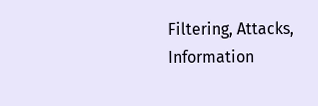Filtering, Attacks, Information